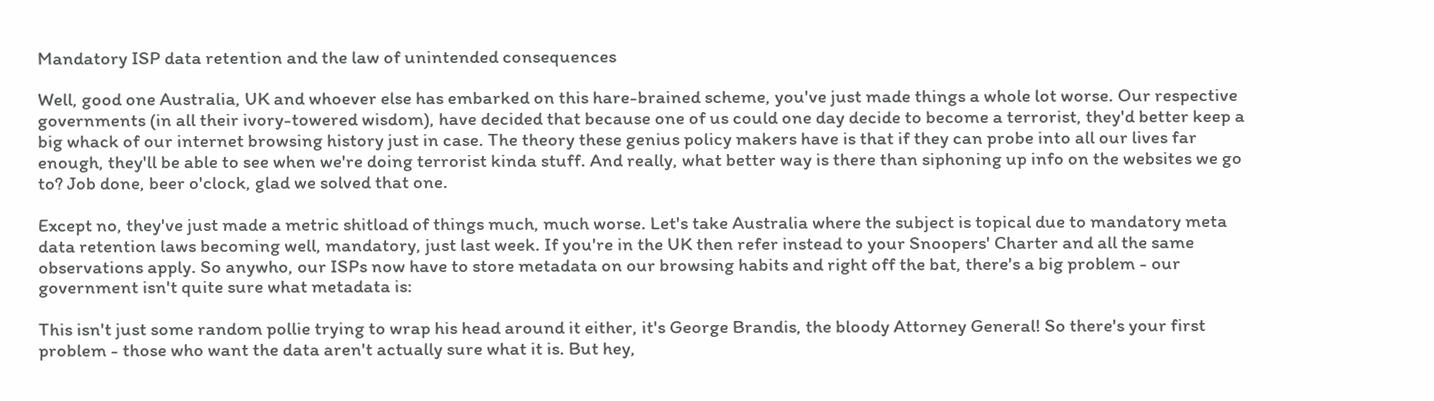Mandatory ISP data retention and the law of unintended consequences

Well, good one Australia, UK and whoever else has embarked on this hare-brained scheme, you've just made things a whole lot worse. Our respective governments (in all their ivory-towered wisdom), have decided that because one of us could one day decide to become a terrorist, they'd better keep a big whack of our internet browsing history just in case. The theory these genius policy makers have is that if they can probe into all our lives far enough, they'll be able to see when we're doing terrorist kinda stuff. And really, what better way is there than siphoning up info on the websites we go to? Job done, beer o'clock, glad we solved that one.

Except no, they've just made a metric shitload of things much, much worse. Let's take Australia where the subject is topical due to mandatory meta data retention laws becoming well, mandatory, just last week. If you're in the UK then refer instead to your Snoopers' Charter and all the same observations apply. So anywho, our ISPs now have to store metadata on our browsing habits and right off the bat, there's a big problem - our government isn't quite sure what metadata is:

This isn't just some random pollie trying to wrap his head around it either, it's George Brandis, the bloody Attorney General! So there's your first problem - those who want the data aren't actually sure what it is. But hey,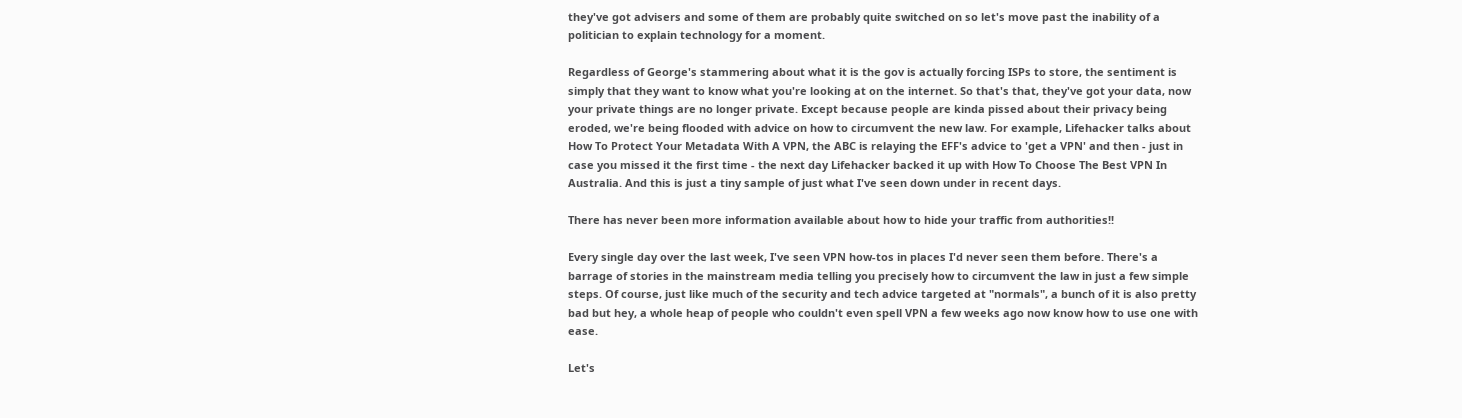they've got advisers and some of them are probably quite switched on so let's move past the inability of a politician to explain technology for a moment.

Regardless of George's stammering about what it is the gov is actually forcing ISPs to store, the sentiment is simply that they want to know what you're looking at on the internet. So that's that, they've got your data, now your private things are no longer private. Except because people are kinda pissed about their privacy being eroded, we're being flooded with advice on how to circumvent the new law. For example, Lifehacker talks about How To Protect Your Metadata With A VPN, the ABC is relaying the EFF's advice to 'get a VPN' and then - just in case you missed it the first time - the next day Lifehacker backed it up with How To Choose The Best VPN In Australia. And this is just a tiny sample of just what I've seen down under in recent days.

There has never been more information available about how to hide your traffic from authorities!!

Every single day over the last week, I've seen VPN how-tos in places I'd never seen them before. There's a barrage of stories in the mainstream media telling you precisely how to circumvent the law in just a few simple steps. Of course, just like much of the security and tech advice targeted at "normals", a bunch of it is also pretty bad but hey, a whole heap of people who couldn't even spell VPN a few weeks ago now know how to use one with ease.

Let's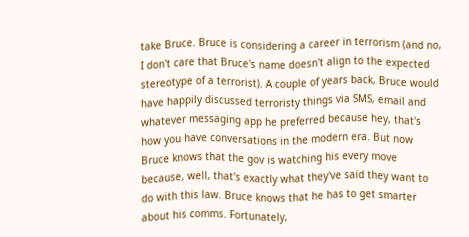take Bruce. Bruce is considering a career in terrorism (and no, I don't care that Bruce's name doesn't align to the expected stereotype of a terrorist). A couple of years back, Bruce would have happily discussed terroristy things via SMS, email and whatever messaging app he preferred because hey, that's how you have conversations in the modern era. But now Bruce knows that the gov is watching his every move because, well, that's exactly what they've said they want to do with this law. Bruce knows that he has to get smarter about his comms. Fortunately,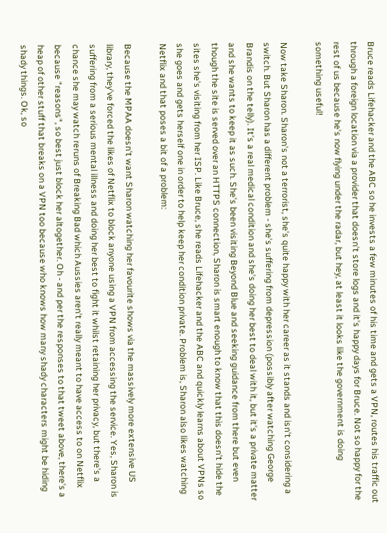Bruce reads Lifehacker and the ABC so he invests a few minutes of his time and gets a VPN, routes his traffic out through a foreign location via a provider that doesn't store logs and it's happy days for Bruce. Not so happy for the rest of us because he's now flying under the radar, but hey, at least it looks like the government is doing something useful!

Now take Sharon. Sharon's not a terrorist, she's quite happy with her career as it stands and isn't considering a switch. But Sharon has a different problem - she's suffering from depression (possibly after watching George Brandis on the telly). It's a real medical condition and she's doing her best to deal with it, but it's a private matter and she wants to keep it as such. She's been visiting Beyond Blue and seeking guidance from there but even though the site is served over an HTTPS connection, Sharon is smart enough to know that this doesn't hide the sites she's visiting from her ISP. Like Bruce, she reads Lifehacker and the ABC and quickly learns about VPNs so she goes and gets herself one in order to help keep her condition private. Problem is, Sharon also likes watching Netflix and that poses a bit of a problem:

Because the MPAA doesn't want Sharon watching her favourite shows via the massively more extensive US library, they've forced the likes of Netflix to block anyone using a VPN from accessing the service. Yes, Sharon is suffering from a serious mental illness and doing her best to fight it whilst retaining her privacy, but there's a chance she may watch reruns of Breaking Bad which Aussies aren't really meant to have access to on Netflix because "reasons", so best just block her altogether. Oh - and per the responses to that tweet above, there's a heap of other stuff that breaks on a VPN too because who knows how many shady characters might be hiding shady things. Ok, so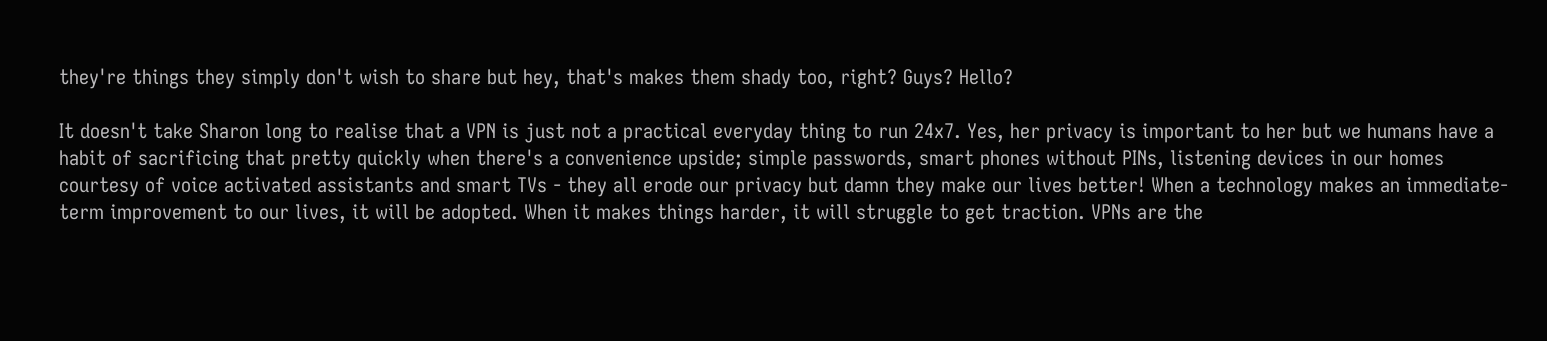they're things they simply don't wish to share but hey, that's makes them shady too, right? Guys? Hello?

It doesn't take Sharon long to realise that a VPN is just not a practical everyday thing to run 24x7. Yes, her privacy is important to her but we humans have a habit of sacrificing that pretty quickly when there's a convenience upside; simple passwords, smart phones without PINs, listening devices in our homes courtesy of voice activated assistants and smart TVs - they all erode our privacy but damn they make our lives better! When a technology makes an immediate-term improvement to our lives, it will be adopted. When it makes things harder, it will struggle to get traction. VPNs are the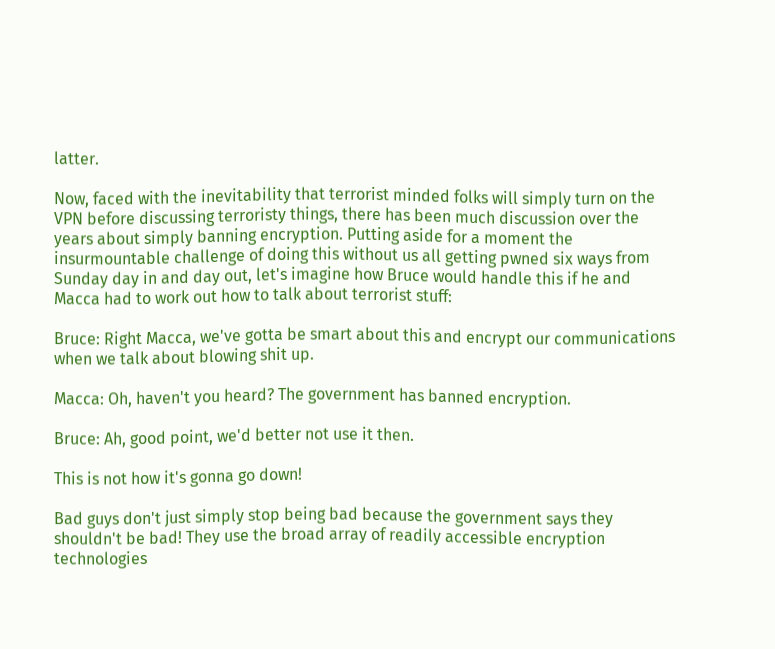latter.

Now, faced with the inevitability that terrorist minded folks will simply turn on the VPN before discussing terroristy things, there has been much discussion over the years about simply banning encryption. Putting aside for a moment the insurmountable challenge of doing this without us all getting pwned six ways from Sunday day in and day out, let's imagine how Bruce would handle this if he and Macca had to work out how to talk about terrorist stuff:

Bruce: Right Macca, we've gotta be smart about this and encrypt our communications when we talk about blowing shit up.

Macca: Oh, haven't you heard? The government has banned encryption.

Bruce: Ah, good point, we'd better not use it then.

This is not how it's gonna go down!

Bad guys don't just simply stop being bad because the government says they shouldn't be bad! They use the broad array of readily accessible encryption technologies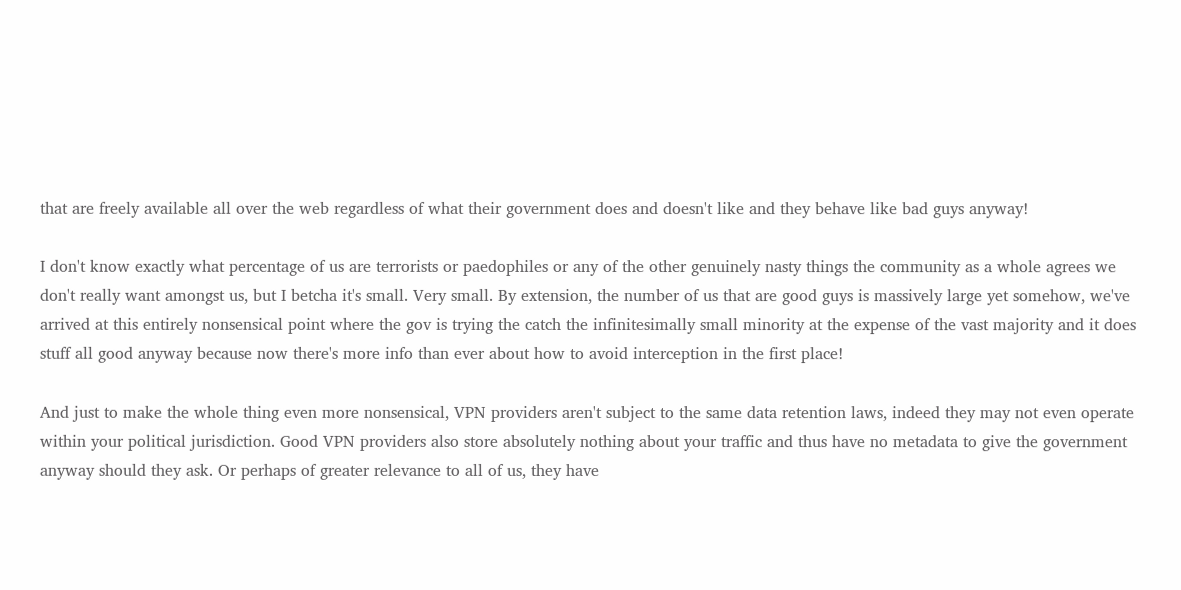that are freely available all over the web regardless of what their government does and doesn't like and they behave like bad guys anyway!

I don't know exactly what percentage of us are terrorists or paedophiles or any of the other genuinely nasty things the community as a whole agrees we don't really want amongst us, but I betcha it's small. Very small. By extension, the number of us that are good guys is massively large yet somehow, we've arrived at this entirely nonsensical point where the gov is trying the catch the infinitesimally small minority at the expense of the vast majority and it does stuff all good anyway because now there's more info than ever about how to avoid interception in the first place!

And just to make the whole thing even more nonsensical, VPN providers aren't subject to the same data retention laws, indeed they may not even operate within your political jurisdiction. Good VPN providers also store absolutely nothing about your traffic and thus have no metadata to give the government anyway should they ask. Or perhaps of greater relevance to all of us, they have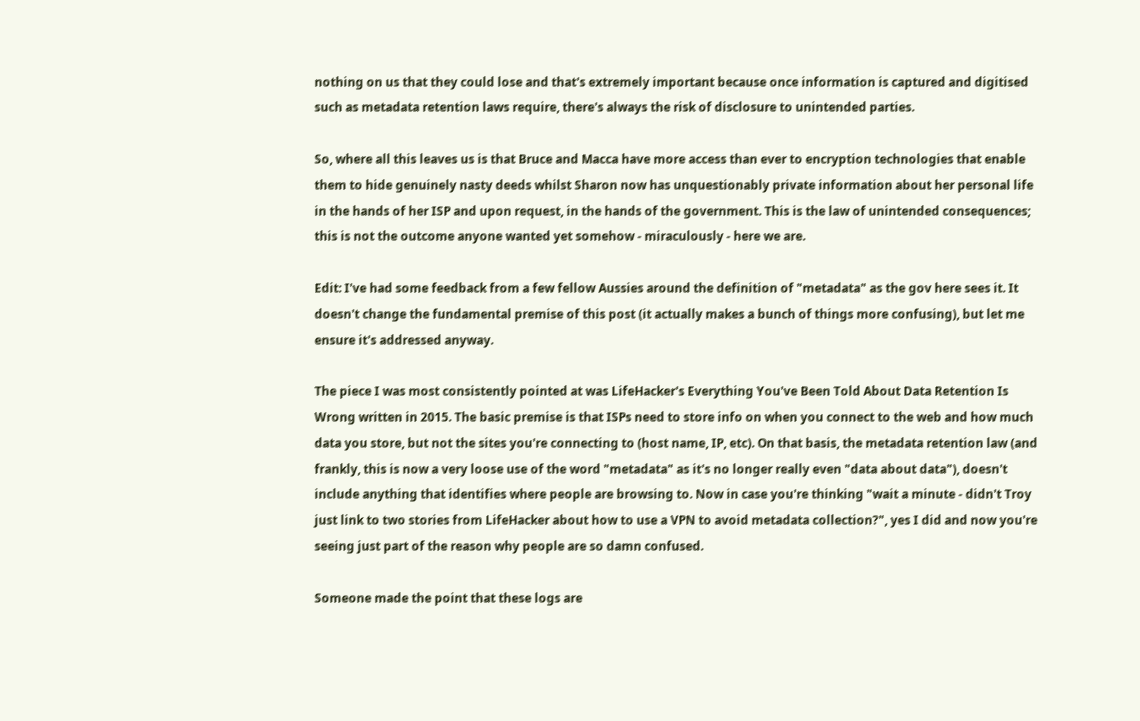nothing on us that they could lose and that's extremely important because once information is captured and digitised such as metadata retention laws require, there's always the risk of disclosure to unintended parties.

So, where all this leaves us is that Bruce and Macca have more access than ever to encryption technologies that enable them to hide genuinely nasty deeds whilst Sharon now has unquestionably private information about her personal life in the hands of her ISP and upon request, in the hands of the government. This is the law of unintended consequences; this is not the outcome anyone wanted yet somehow - miraculously - here we are.

Edit: I've had some feedback from a few fellow Aussies around the definition of "metadata" as the gov here sees it. It doesn't change the fundamental premise of this post (it actually makes a bunch of things more confusing), but let me ensure it's addressed anyway.

The piece I was most consistently pointed at was LifeHacker's Everything You've Been Told About Data Retention Is Wrong written in 2015. The basic premise is that ISPs need to store info on when you connect to the web and how much data you store, but not the sites you're connecting to (host name, IP, etc). On that basis, the metadata retention law (and frankly, this is now a very loose use of the word "metadata" as it's no longer really even "data about data"), doesn't include anything that identifies where people are browsing to. Now in case you're thinking "wait a minute - didn't Troy just link to two stories from LifeHacker about how to use a VPN to avoid metadata collection?", yes I did and now you're seeing just part of the reason why people are so damn confused.

Someone made the point that these logs are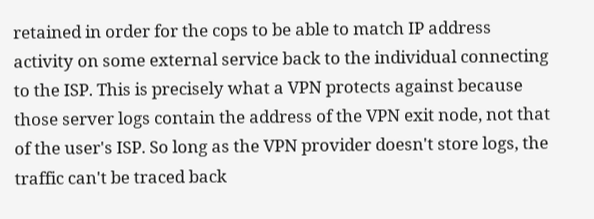retained in order for the cops to be able to match IP address activity on some external service back to the individual connecting to the ISP. This is precisely what a VPN protects against because those server logs contain the address of the VPN exit node, not that of the user's ISP. So long as the VPN provider doesn't store logs, the traffic can't be traced back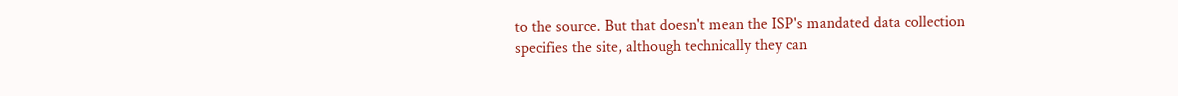to the source. But that doesn't mean the ISP's mandated data collection specifies the site, although technically they can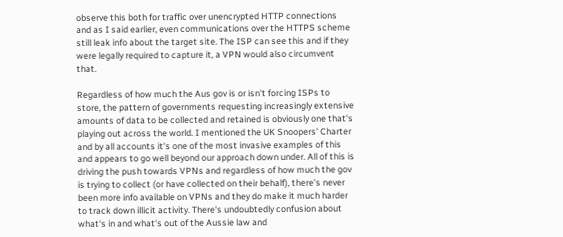observe this both for traffic over unencrypted HTTP connections and as I said earlier, even communications over the HTTPS scheme still leak info about the target site. The ISP can see this and if they were legally required to capture it, a VPN would also circumvent that.

Regardless of how much the Aus gov is or isn't forcing ISPs to store, the pattern of governments requesting increasingly extensive amounts of data to be collected and retained is obviously one that's playing out across the world. I mentioned the UK Snoopers' Charter and by all accounts it's one of the most invasive examples of this and appears to go well beyond our approach down under. All of this is driving the push towards VPNs and regardless of how much the gov is trying to collect (or have collected on their behalf), there's never been more info available on VPNs and they do make it much harder to track down illicit activity. There's undoubtedly confusion about what's in and what's out of the Aussie law and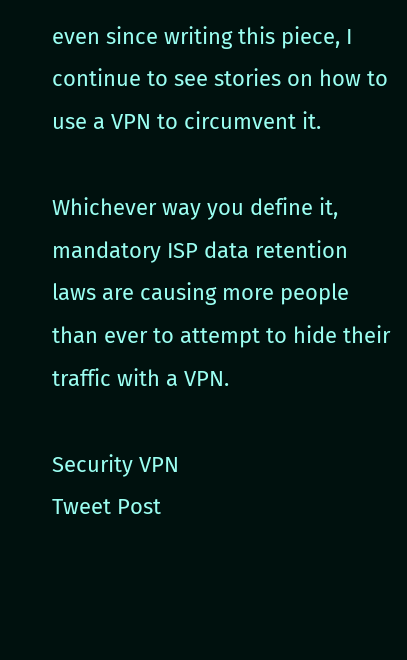even since writing this piece, I continue to see stories on how to use a VPN to circumvent it.

Whichever way you define it, mandatory ISP data retention laws are causing more people than ever to attempt to hide their traffic with a VPN.

Security VPN
Tweet Post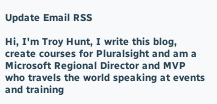Update Email RSS

Hi, I'm Troy Hunt, I write this blog, create courses for Pluralsight and am a Microsoft Regional Director and MVP who travels the world speaking at events and training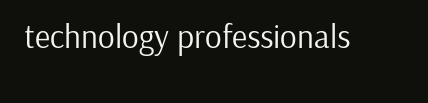technology professionals